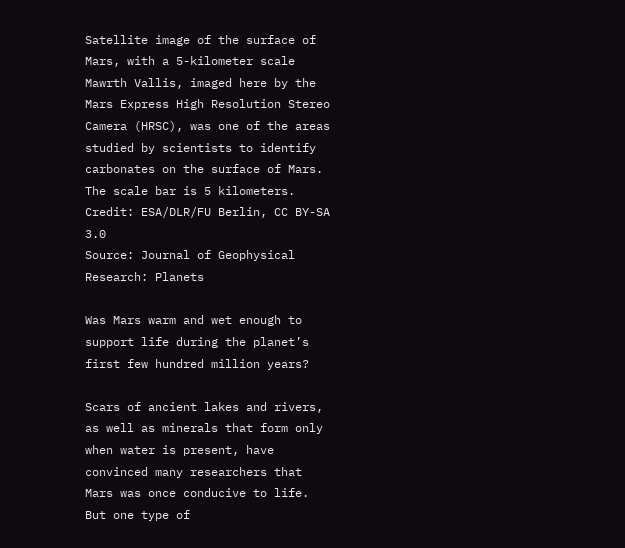Satellite image of the surface of Mars, with a 5-kilometer scale
Mawrth Vallis, imaged here by the Mars Express High Resolution Stereo Camera (HRSC), was one of the areas studied by scientists to identify carbonates on the surface of Mars. The scale bar is 5 kilometers. Credit: ESA/DLR/FU Berlin, CC BY-SA 3.0
Source: Journal of Geophysical Research: Planets

Was Mars warm and wet enough to support life during the planet’s first few hundred million years?

Scars of ancient lakes and rivers, as well as minerals that form only when water is present, have convinced many researchers that Mars was once conducive to life. But one type of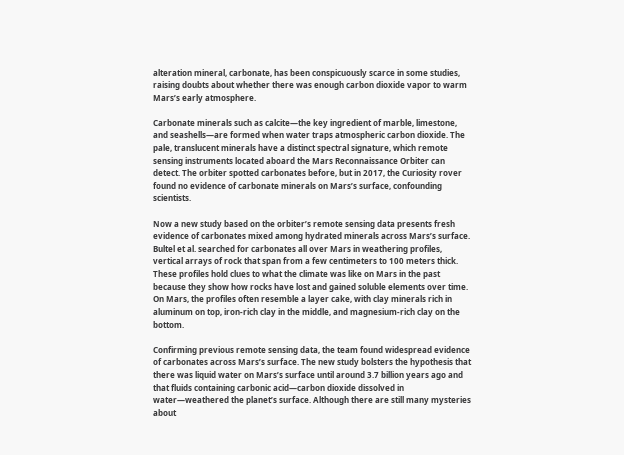alteration mineral, carbonate, has been conspicuously scarce in some studies, raising doubts about whether there was enough carbon dioxide vapor to warm Mars’s early atmosphere.

Carbonate minerals such as calcite—the key ingredient of marble, limestone, and seashells—are formed when water traps atmospheric carbon dioxide. The pale, translucent minerals have a distinct spectral signature, which remote sensing instruments located aboard the Mars Reconnaissance Orbiter can detect. The orbiter spotted carbonates before, but in 2017, the Curiosity rover found no evidence of carbonate minerals on Mars’s surface, confounding scientists.

Now a new study based on the orbiter’s remote sensing data presents fresh evidence of carbonates mixed among hydrated minerals across Mars’s surface. Bultel et al. searched for carbonates all over Mars in weathering profiles, vertical arrays of rock that span from a few centimeters to 100 meters thick. These profiles hold clues to what the climate was like on Mars in the past because they show how rocks have lost and gained soluble elements over time. On Mars, the profiles often resemble a layer cake, with clay minerals rich in aluminum on top, iron-rich clay in the middle, and magnesium-rich clay on the bottom.

Confirming previous remote sensing data, the team found widespread evidence of carbonates across Mars’s surface. The new study bolsters the hypothesis that there was liquid water on Mars’s surface until around 3.7 billion years ago and that fluids containing carbonic acid—carbon dioxide dissolved in water—weathered the planet’s surface. Although there are still many mysteries about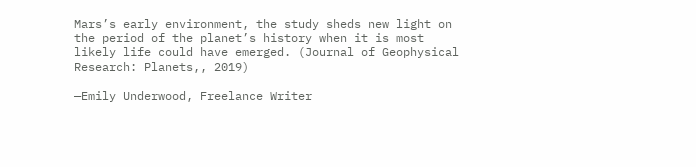Mars’s early environment, the study sheds new light on the period of the planet’s history when it is most likely life could have emerged. (Journal of Geophysical Research: Planets,, 2019)

—Emily Underwood, Freelance Writer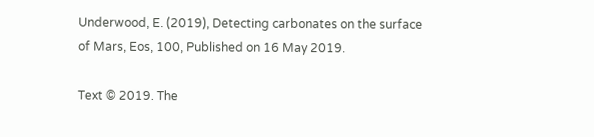Underwood, E. (2019), Detecting carbonates on the surface of Mars, Eos, 100, Published on 16 May 2019.

Text © 2019. The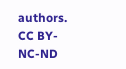authors. CC BY-NC-ND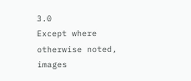3.0
Except where otherwise noted, images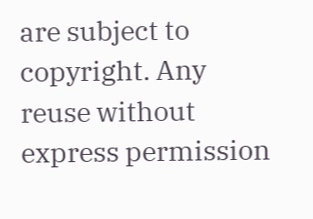are subject to copyright. Any reuse without express permission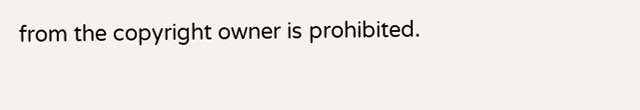from the copyright owner is prohibited.